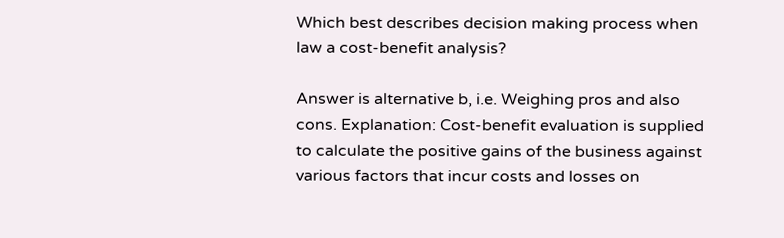Which best describes decision making process when law a cost-benefit analysis?

Answer is alternative b, i.e. Weighing pros and also cons. Explanation: Cost-benefit evaluation is supplied to calculate the positive gains of the business against various factors that incur costs and losses on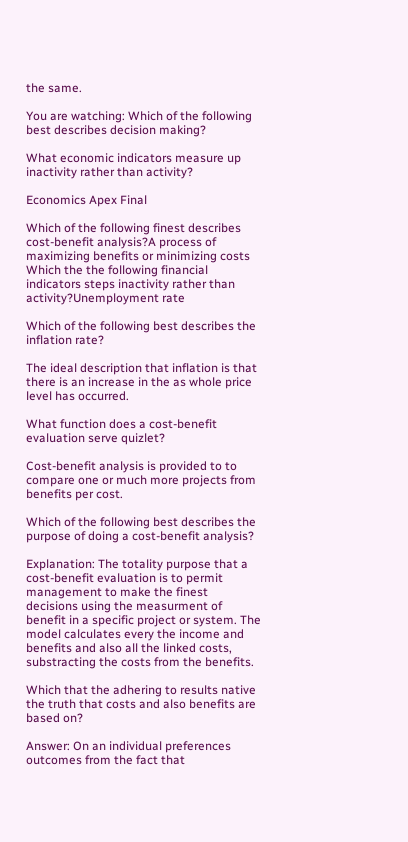the same.

You are watching: Which of the following best describes decision making?

What economic indicators measure up inactivity rather than activity?

Economics Apex Final

Which of the following finest describes cost-benefit analysis?A process of maximizing benefits or minimizing costs
Which the the following financial indicators steps inactivity rather than activity?Unemployment rate

Which of the following best describes the inflation rate?

The ideal description that inflation is that there is an increase in the as whole price level has occurred.

What function does a cost-benefit evaluation serve quizlet?

Cost-benefit analysis is provided to to compare one or much more projects from benefits per cost.

Which of the following best describes the purpose of doing a cost-benefit analysis?

Explanation: The totality purpose that a cost-benefit evaluation is to permit management to make the finest decisions using the measurment of benefit in a specific project or system. The model calculates every the income and benefits and also all the linked costs, substracting the costs from the benefits.

Which that the adhering to results native the truth that costs and also benefits are based on?

Answer: On an individual preferences outcomes from the fact that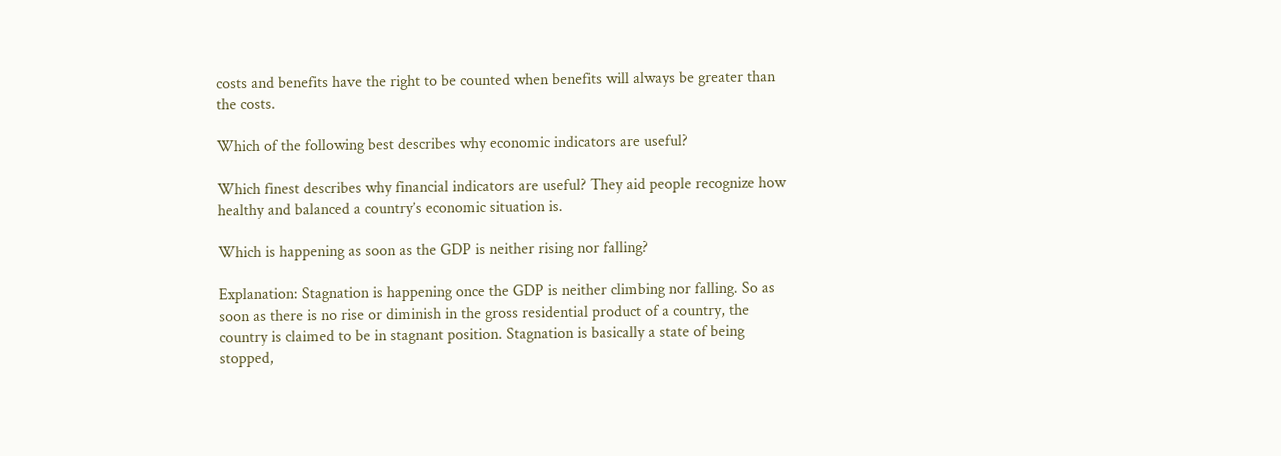costs and benefits have the right to be counted when benefits will always be greater than the costs.

Which of the following best describes why economic indicators are useful?

Which finest describes why financial indicators are useful? They aid people recognize how healthy and balanced a country’s economic situation is.

Which is happening as soon as the GDP is neither rising nor falling?

Explanation: Stagnation is happening once the GDP is neither climbing nor falling. So as soon as there is no rise or diminish in the gross residential product of a country, the country is claimed to be in stagnant position. Stagnation is basically a state of being stopped,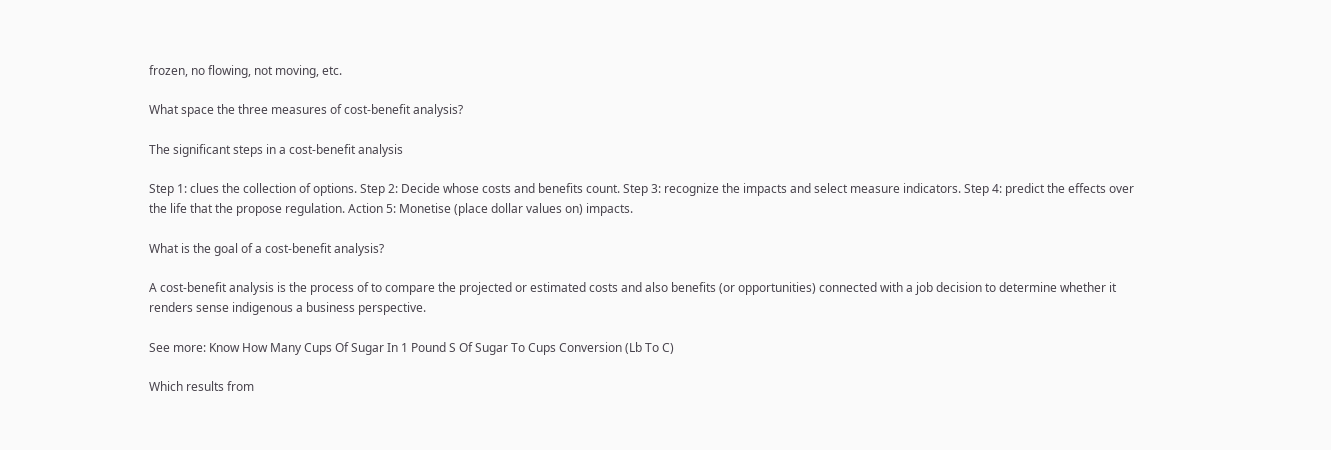frozen, no flowing, not moving, etc.

What space the three measures of cost-benefit analysis?

The significant steps in a cost-benefit analysis

Step 1: clues the collection of options. Step 2: Decide whose costs and benefits count. Step 3: recognize the impacts and select measure indicators. Step 4: predict the effects over the life that the propose regulation. Action 5: Monetise (place dollar values on) impacts.

What is the goal of a cost-benefit analysis?

A cost-benefit analysis is the process of to compare the projected or estimated costs and also benefits (or opportunities) connected with a job decision to determine whether it renders sense indigenous a business perspective.

See more: Know How Many Cups Of Sugar In 1 Pound S Of Sugar To Cups Conversion (Lb To C)

Which results from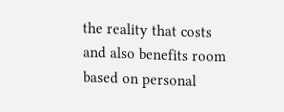the reality that costs and also benefits room based on personal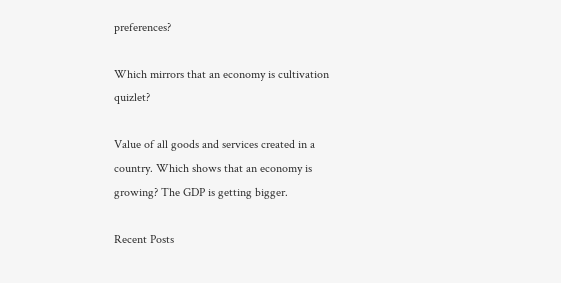preferences?

Which mirrors that an economy is cultivation quizlet?

Value of all goods and services created in a country. Which shows that an economy is growing? The GDP is getting bigger.

Recent Posts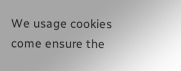We usage cookies come ensure the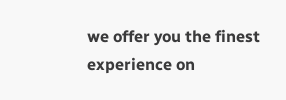we offer you the finest experience on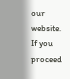our website. If you proceed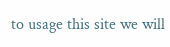to usage this site we will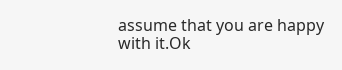assume that you are happy with it.Ok